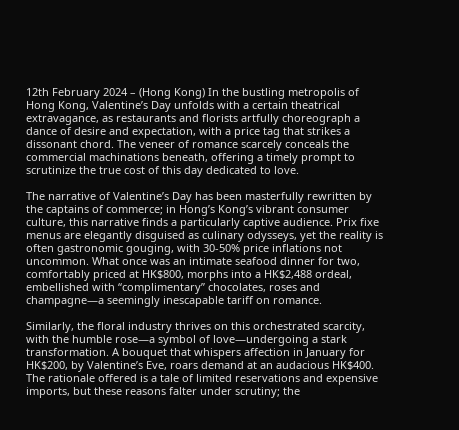12th February 2024 – (Hong Kong) In the bustling metropolis of Hong Kong, Valentine’s Day unfolds with a certain theatrical extravagance, as restaurants and florists artfully choreograph a dance of desire and expectation, with a price tag that strikes a dissonant chord. The veneer of romance scarcely conceals the commercial machinations beneath, offering a timely prompt to scrutinize the true cost of this day dedicated to love.

The narrative of Valentine’s Day has been masterfully rewritten by the captains of commerce; in Hong’s Kong’s vibrant consumer culture, this narrative finds a particularly captive audience. Prix fixe menus are elegantly disguised as culinary odysseys, yet the reality is often gastronomic gouging, with 30-50% price inflations not uncommon. What once was an intimate seafood dinner for two, comfortably priced at HK$800, morphs into a HK$2,488 ordeal, embellished with “complimentary” chocolates, roses and champagne—a seemingly inescapable tariff on romance.

Similarly, the floral industry thrives on this orchestrated scarcity, with the humble rose—a symbol of love—undergoing a stark transformation. A bouquet that whispers affection in January for HK$200, by Valentine’s Eve, roars demand at an audacious HK$400. The rationale offered is a tale of limited reservations and expensive imports, but these reasons falter under scrutiny; the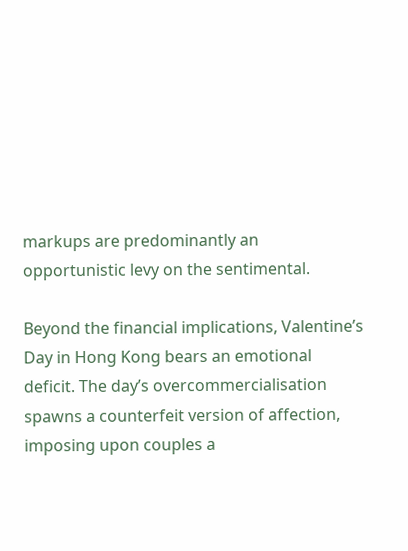markups are predominantly an opportunistic levy on the sentimental.

Beyond the financial implications, Valentine’s Day in Hong Kong bears an emotional deficit. The day’s overcommercialisation spawns a counterfeit version of affection, imposing upon couples a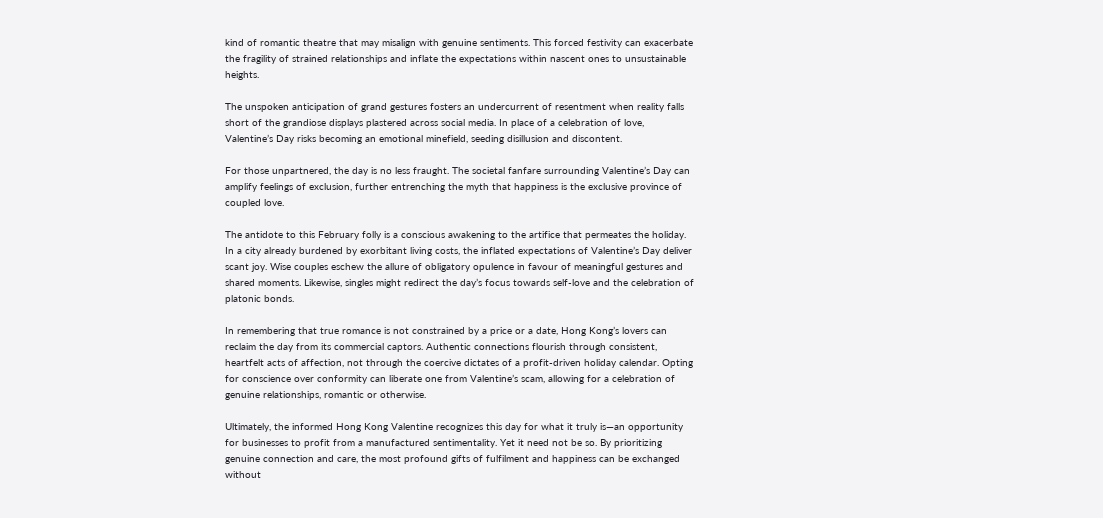kind of romantic theatre that may misalign with genuine sentiments. This forced festivity can exacerbate the fragility of strained relationships and inflate the expectations within nascent ones to unsustainable heights.

The unspoken anticipation of grand gestures fosters an undercurrent of resentment when reality falls short of the grandiose displays plastered across social media. In place of a celebration of love, Valentine’s Day risks becoming an emotional minefield, seeding disillusion and discontent.

For those unpartnered, the day is no less fraught. The societal fanfare surrounding Valentine’s Day can amplify feelings of exclusion, further entrenching the myth that happiness is the exclusive province of coupled love.

The antidote to this February folly is a conscious awakening to the artifice that permeates the holiday. In a city already burdened by exorbitant living costs, the inflated expectations of Valentine’s Day deliver scant joy. Wise couples eschew the allure of obligatory opulence in favour of meaningful gestures and shared moments. Likewise, singles might redirect the day’s focus towards self-love and the celebration of platonic bonds.

In remembering that true romance is not constrained by a price or a date, Hong Kong’s lovers can reclaim the day from its commercial captors. Authentic connections flourish through consistent, heartfelt acts of affection, not through the coercive dictates of a profit-driven holiday calendar. Opting for conscience over conformity can liberate one from Valentine’s scam, allowing for a celebration of genuine relationships, romantic or otherwise.

Ultimately, the informed Hong Kong Valentine recognizes this day for what it truly is—an opportunity for businesses to profit from a manufactured sentimentality. Yet it need not be so. By prioritizing genuine connection and care, the most profound gifts of fulfilment and happiness can be exchanged without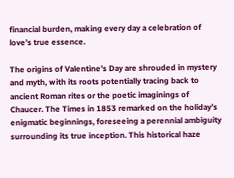financial burden, making every day a celebration of love’s true essence.

The origins of Valentine’s Day are shrouded in mystery and myth, with its roots potentially tracing back to ancient Roman rites or the poetic imaginings of Chaucer. The Times in 1853 remarked on the holiday’s enigmatic beginnings, foreseeing a perennial ambiguity surrounding its true inception. This historical haze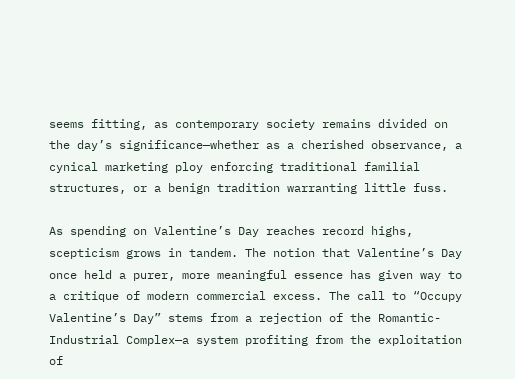seems fitting, as contemporary society remains divided on the day’s significance—whether as a cherished observance, a cynical marketing ploy enforcing traditional familial structures, or a benign tradition warranting little fuss.

As spending on Valentine’s Day reaches record highs, scepticism grows in tandem. The notion that Valentine’s Day once held a purer, more meaningful essence has given way to a critique of modern commercial excess. The call to “Occupy Valentine’s Day” stems from a rejection of the Romantic-Industrial Complex—a system profiting from the exploitation of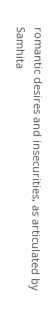romantic desires and insecurities, as articulated by Samhita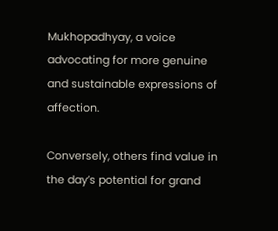Mukhopadhyay, a voice advocating for more genuine and sustainable expressions of affection.

Conversely, others find value in the day’s potential for grand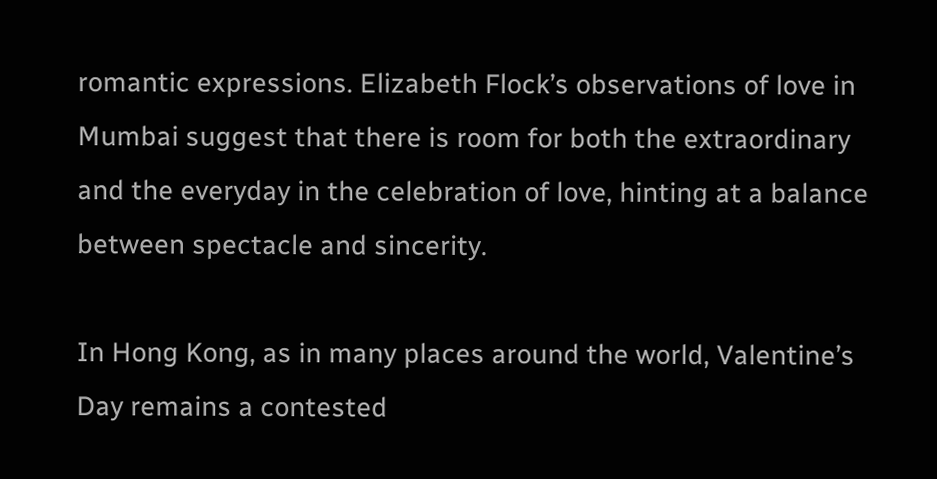romantic expressions. Elizabeth Flock’s observations of love in Mumbai suggest that there is room for both the extraordinary and the everyday in the celebration of love, hinting at a balance between spectacle and sincerity.

In Hong Kong, as in many places around the world, Valentine’s Day remains a contested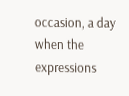occasion, a day when the expressions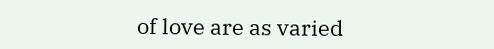of love are as varied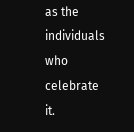as the individuals who celebrate it.